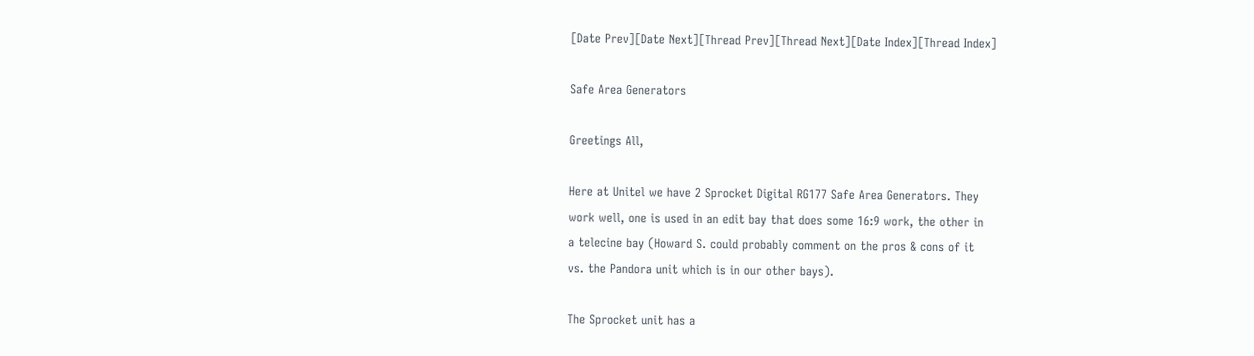[Date Prev][Date Next][Thread Prev][Thread Next][Date Index][Thread Index]

Safe Area Generators

Greetings All,

Here at Unitel we have 2 Sprocket Digital RG177 Safe Area Generators. They
work well, one is used in an edit bay that does some 16:9 work, the other in
a telecine bay (Howard S. could probably comment on the pros & cons of it
vs. the Pandora unit which is in our other bays).

The Sprocket unit has a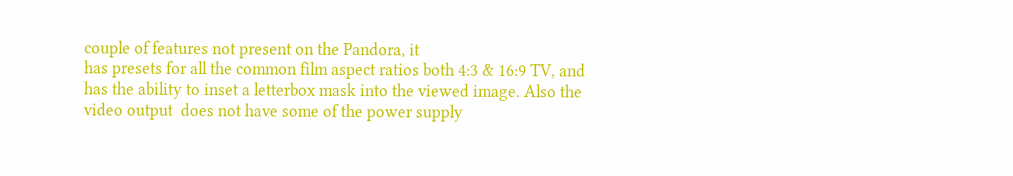couple of features not present on the Pandora, it
has presets for all the common film aspect ratios both 4:3 & 16:9 TV, and
has the ability to inset a letterbox mask into the viewed image. Also the
video output  does not have some of the power supply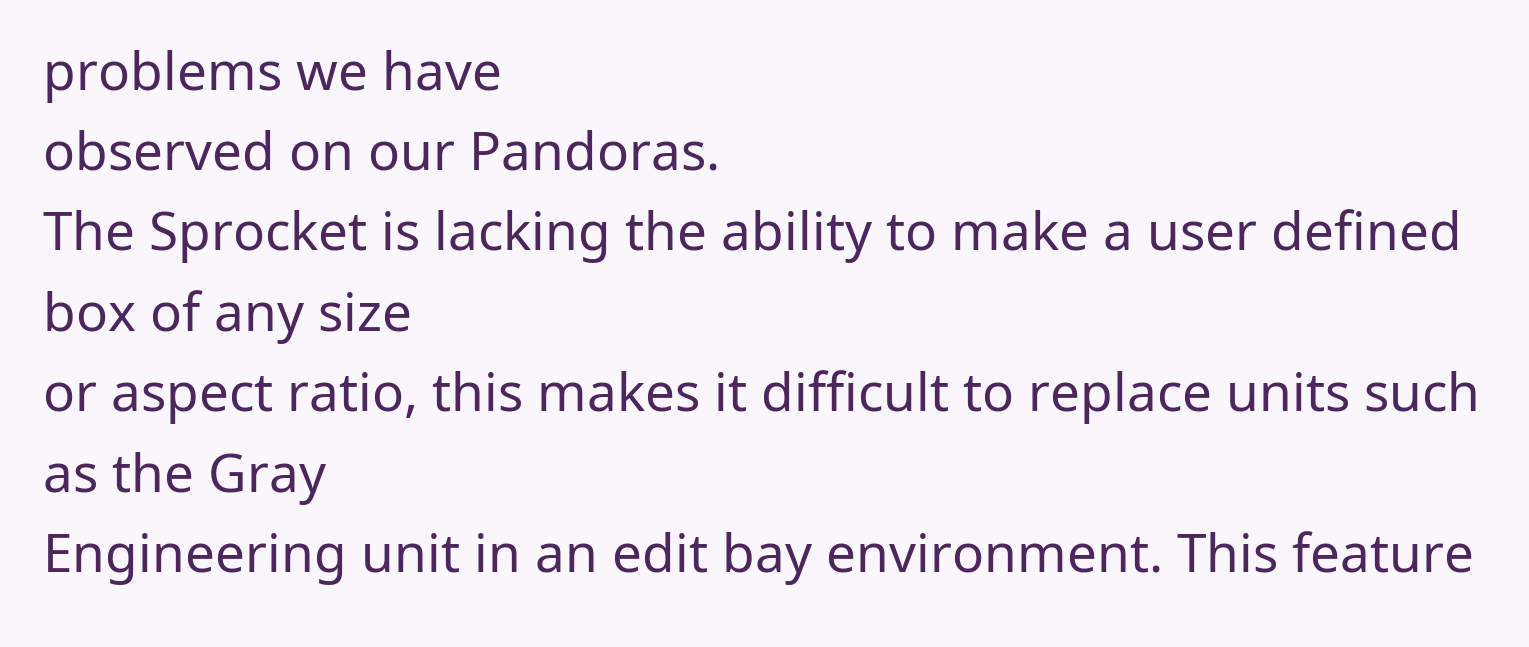problems we have
observed on our Pandoras.
The Sprocket is lacking the ability to make a user defined box of any size
or aspect ratio, this makes it difficult to replace units such as the Gray
Engineering unit in an edit bay environment. This feature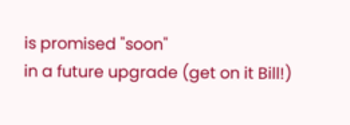is promised "soon"
in a future upgrade (get on it Bill!)